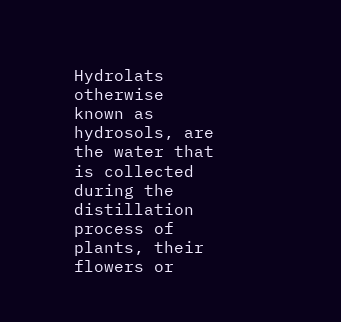Hydrolats otherwise known as hydrosols, are the water that is collected during the distillation process of plants, their flowers or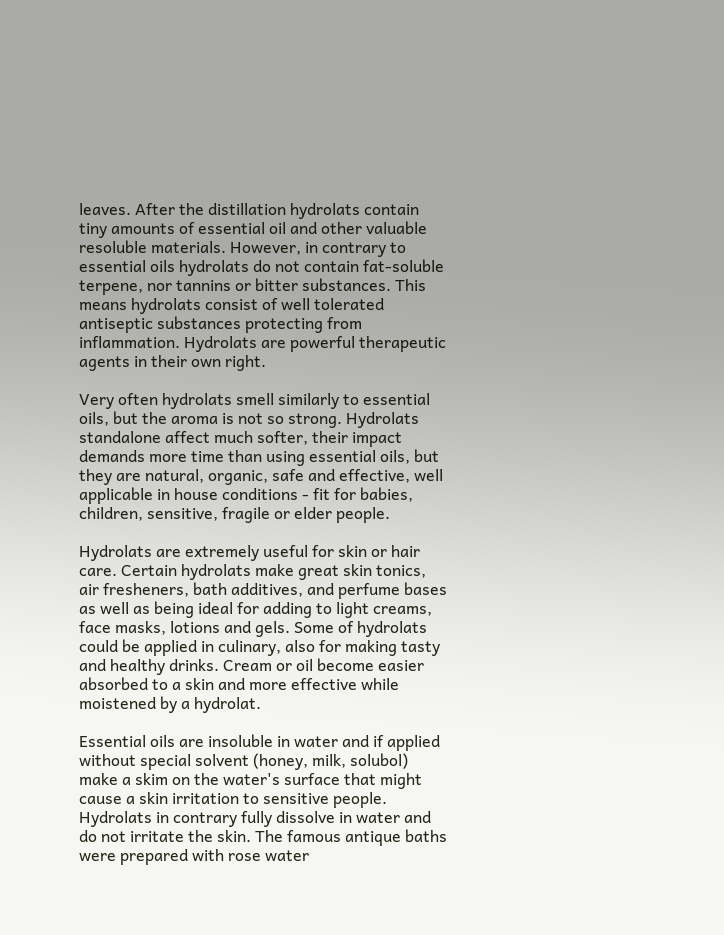leaves. After the distillation hydrolats contain tiny amounts of essential oil and other valuable resoluble materials. However, in contrary to essential oils hydrolats do not contain fat-soluble terpene, nor tannins or bitter substances. This means hydrolats consist of well tolerated antiseptic substances protecting from inflammation. Hydrolats are powerful therapeutic agents in their own right.

Very often hydrolats smell similarly to essential oils, but the aroma is not so strong. Hydrolats standalone affect much softer, their impact demands more time than using essential oils, but they are natural, organic, safe and effective, well applicable in house conditions - fit for babies, children, sensitive, fragile or elder people.

Hydrolats are extremely useful for skin or hair care. Certain hydrolats make great skin tonics, air fresheners, bath additives, and perfume bases as well as being ideal for adding to light creams, face masks, lotions and gels. Some of hydrolats could be applied in culinary, also for making tasty and healthy drinks. Cream or oil become easier absorbed to a skin and more effective while moistened by a hydrolat.

Essential oils are insoluble in water and if applied without special solvent (honey, milk, solubol) make a skim on the water's surface that might cause a skin irritation to sensitive people. Hydrolats in contrary fully dissolve in water and do not irritate the skin. The famous antique baths were prepared with rose water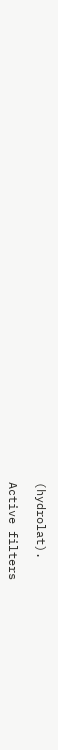(hydrolat).

Active filters